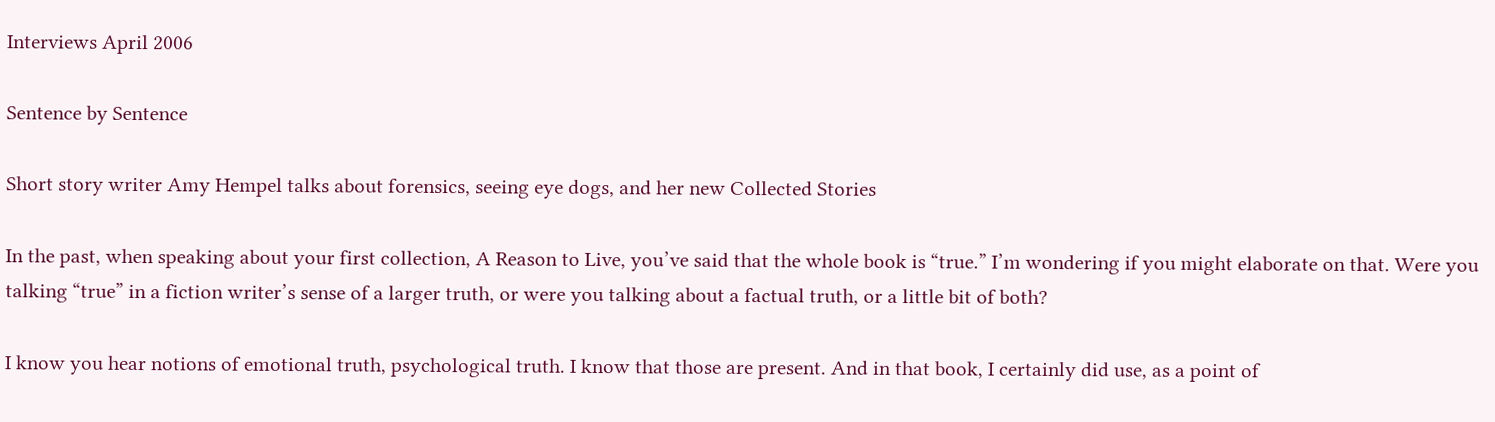Interviews April 2006

Sentence by Sentence

Short story writer Amy Hempel talks about forensics, seeing eye dogs, and her new Collected Stories

In the past, when speaking about your first collection, A Reason to Live, you’ve said that the whole book is “true.” I’m wondering if you might elaborate on that. Were you talking “true” in a fiction writer’s sense of a larger truth, or were you talking about a factual truth, or a little bit of both?

I know you hear notions of emotional truth, psychological truth. I know that those are present. And in that book, I certainly did use, as a point of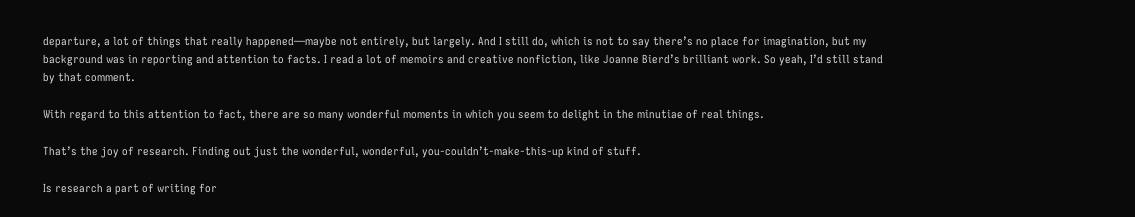departure, a lot of things that really happened—maybe not entirely, but largely. And I still do, which is not to say there’s no place for imagination, but my background was in reporting and attention to facts. I read a lot of memoirs and creative nonfiction, like Joanne Bierd’s brilliant work. So yeah, I’d still stand by that comment.

With regard to this attention to fact, there are so many wonderful moments in which you seem to delight in the minutiae of real things.

That’s the joy of research. Finding out just the wonderful, wonderful, you-couldn’t-make-this-up kind of stuff.

Is research a part of writing for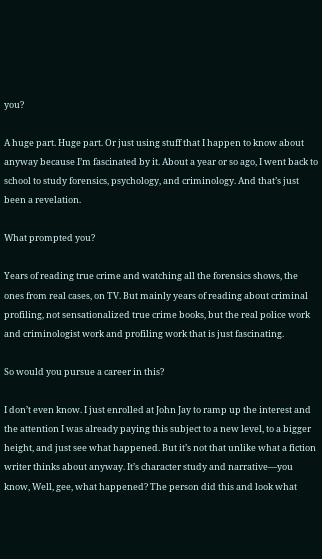you?

A huge part. Huge part. Or just using stuff that I happen to know about anyway because I’m fascinated by it. About a year or so ago, I went back to school to study forensics, psychology, and criminology. And that’s just been a revelation.

What prompted you?

Years of reading true crime and watching all the forensics shows, the ones from real cases, on TV. But mainly years of reading about criminal profiling, not sensationalized true crime books, but the real police work and criminologist work and profiling work that is just fascinating.

So would you pursue a career in this?

I don’t even know. I just enrolled at John Jay to ramp up the interest and the attention I was already paying this subject to a new level, to a bigger height, and just see what happened. But it’s not that unlike what a fiction writer thinks about anyway. It’s character study and narrative—you know, Well, gee, what happened? The person did this and look what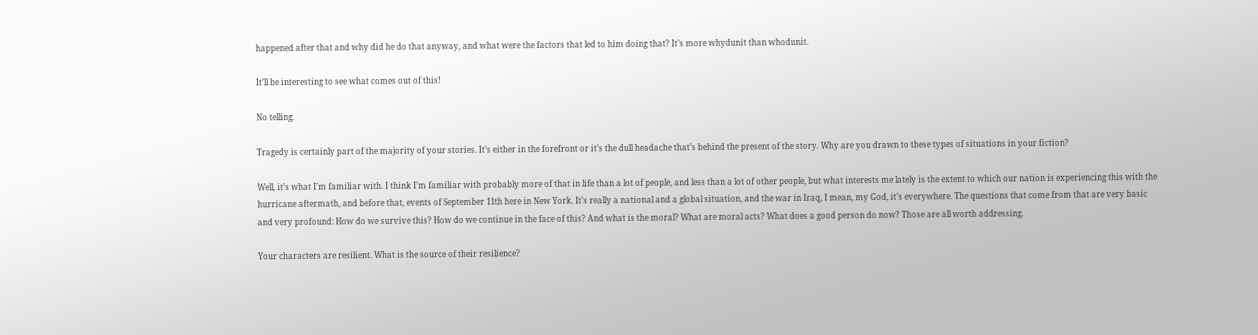happened after that and why did he do that anyway, and what were the factors that led to him doing that? It’s more whydunit than whodunit.

It’ll be interesting to see what comes out of this!

No telling.

Tragedy is certainly part of the majority of your stories. It’s either in the forefront or it’s the dull headache that’s behind the present of the story. Why are you drawn to these types of situations in your fiction?

Well, it’s what I’m familiar with. I think I’m familiar with probably more of that in life than a lot of people, and less than a lot of other people, but what interests me lately is the extent to which our nation is experiencing this with the hurricane aftermath, and before that, events of September 11th here in New York. It’s really a national and a global situation, and the war in Iraq, I mean, my God, it’s everywhere. The questions that come from that are very basic and very profound: How do we survive this? How do we continue in the face of this? And what is the moral? What are moral acts? What does a good person do now? Those are all worth addressing.

Your characters are resilient. What is the source of their resilience?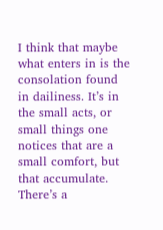I think that maybe what enters in is the consolation found in dailiness. It’s in the small acts, or small things one notices that are a small comfort, but that accumulate. There’s a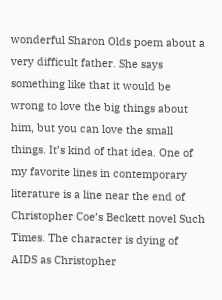wonderful Sharon Olds poem about a very difficult father. She says something like that it would be wrong to love the big things about him, but you can love the small things. It’s kind of that idea. One of my favorite lines in contemporary literature is a line near the end of Christopher Coe’s Beckett novel Such Times. The character is dying of AIDS as Christopher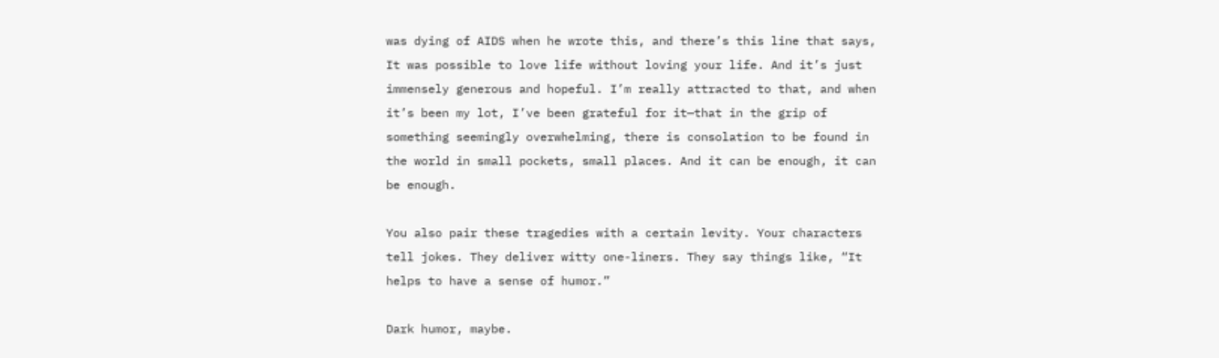was dying of AIDS when he wrote this, and there’s this line that says, It was possible to love life without loving your life. And it’s just immensely generous and hopeful. I’m really attracted to that, and when it’s been my lot, I’ve been grateful for it—that in the grip of something seemingly overwhelming, there is consolation to be found in the world in small pockets, small places. And it can be enough, it can be enough.

You also pair these tragedies with a certain levity. Your characters tell jokes. They deliver witty one-liners. They say things like, “It helps to have a sense of humor.”

Dark humor, maybe.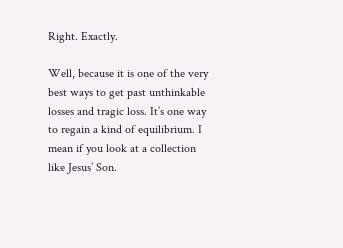Right. Exactly.

Well, because it is one of the very best ways to get past unthinkable losses and tragic loss. It’s one way to regain a kind of equilibrium. I mean if you look at a collection like Jesus’ Son.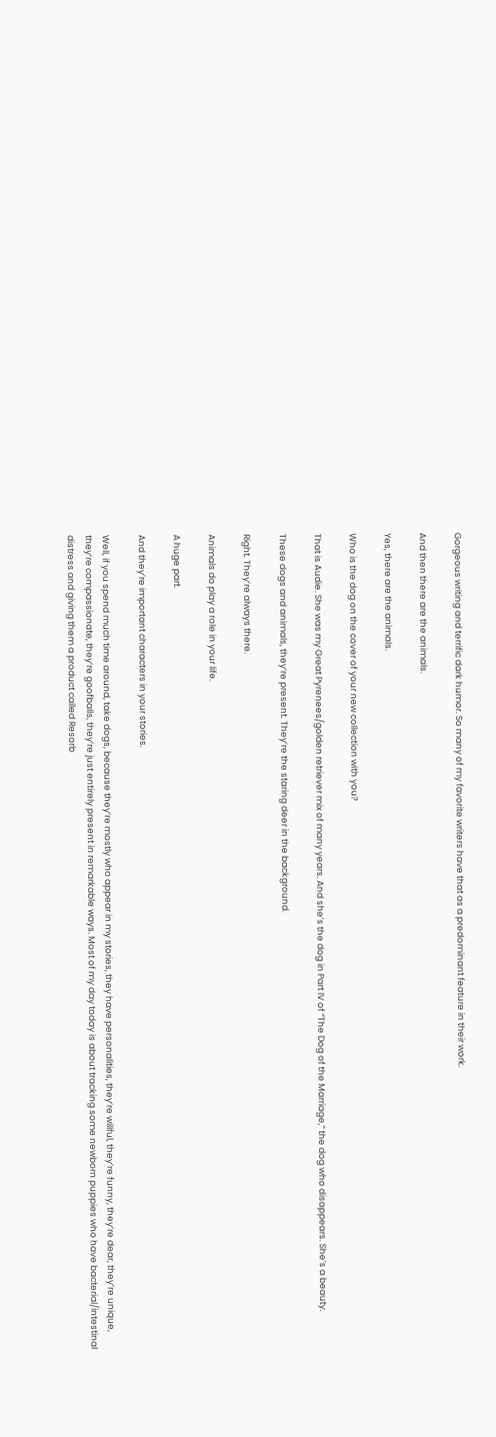Gorgeous writing and terrific dark humor. So many of my favorite writers have that as a predominant feature in their work.

And then there are the animals.

Yes, there are the animals.

Who is the dog on the cover of your new collection with you?

That is Audie. She was my Great Pyrenees/golden retriever mix of many years. And she’s the dog in Part IV of “The Dog of the Marriage,” the dog who disappears. She’s a beauty.

These dogs and animals, they’re present. They’re the staring deer in the background.

Right. They’re always there.

Animals do play a role in your life.

A huge part.

And they’re important characters in your stories.

Well, if you spend much time around, take dogs, because they’re mostly who appear in my stories, they have personalities, they’re willful, they’re funny, they’re dear, they’re unique, they’re compassionate, they’re goofballs, they’re just entirely present in remarkable ways. Most of my day today is about tracking some newborn puppies who have bacterial/intestinal distress and giving them a product called Resorb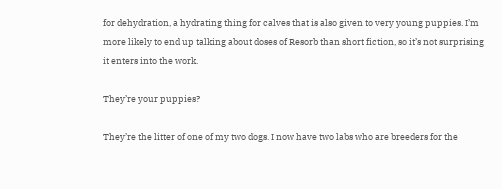for dehydration, a hydrating thing for calves that is also given to very young puppies. I’m more likely to end up talking about doses of Resorb than short fiction, so it’s not surprising it enters into the work.

They’re your puppies?

They’re the litter of one of my two dogs. I now have two labs who are breeders for the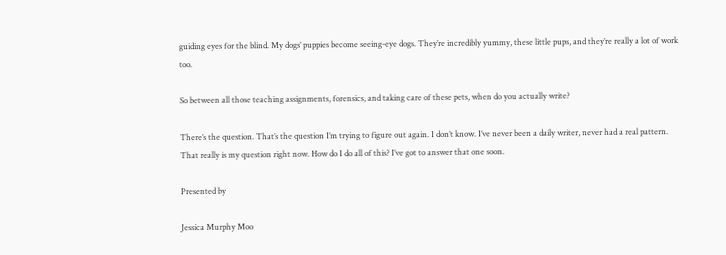guiding eyes for the blind. My dogs’ puppies become seeing-eye dogs. They’re incredibly yummy, these little pups, and they’re really a lot of work too.

So between all those teaching assignments, forensics, and taking care of these pets, when do you actually write?

There’s the question. That’s the question I’m trying to figure out again. I don’t know. I’ve never been a daily writer, never had a real pattern. That really is my question right now. How do I do all of this? I’ve got to answer that one soon.

Presented by

Jessica Murphy Moo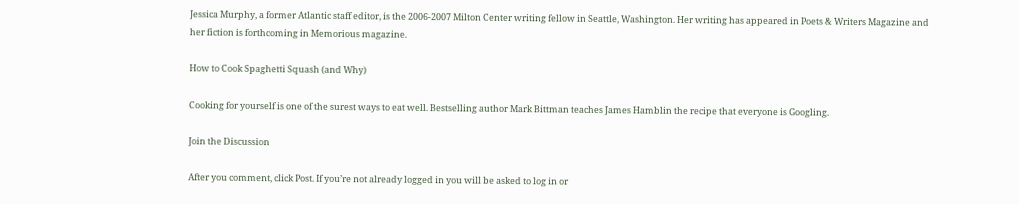Jessica Murphy, a former Atlantic staff editor, is the 2006-2007 Milton Center writing fellow in Seattle, Washington. Her writing has appeared in Poets & Writers Magazine and her fiction is forthcoming in Memorious magazine.

How to Cook Spaghetti Squash (and Why)

Cooking for yourself is one of the surest ways to eat well. Bestselling author Mark Bittman teaches James Hamblin the recipe that everyone is Googling.

Join the Discussion

After you comment, click Post. If you’re not already logged in you will be asked to log in or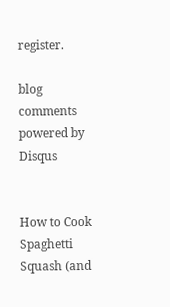register.

blog comments powered by Disqus


How to Cook Spaghetti Squash (and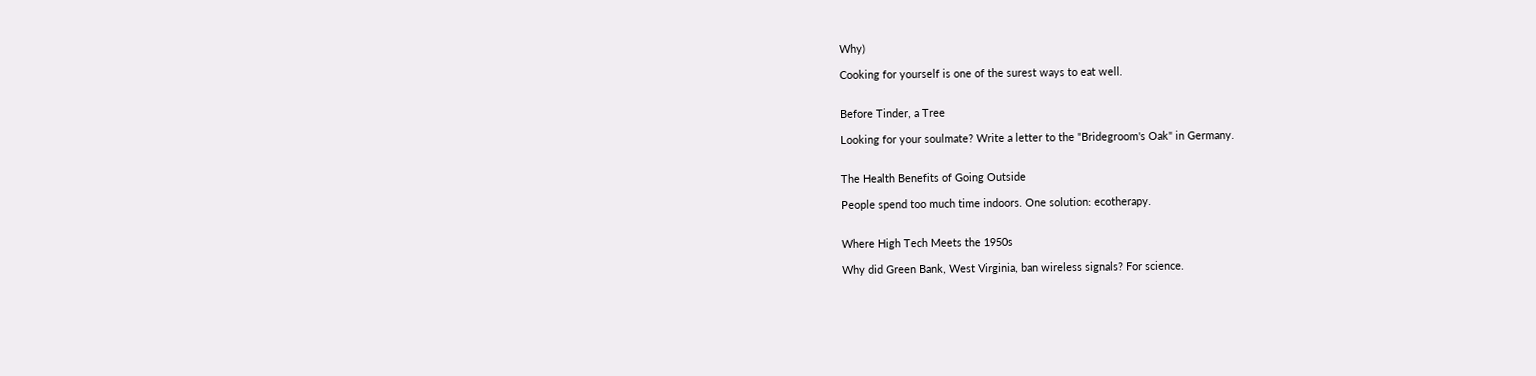Why)

Cooking for yourself is one of the surest ways to eat well.


Before Tinder, a Tree

Looking for your soulmate? Write a letter to the "Bridegroom's Oak" in Germany.


The Health Benefits of Going Outside

People spend too much time indoors. One solution: ecotherapy.


Where High Tech Meets the 1950s

Why did Green Bank, West Virginia, ban wireless signals? For science.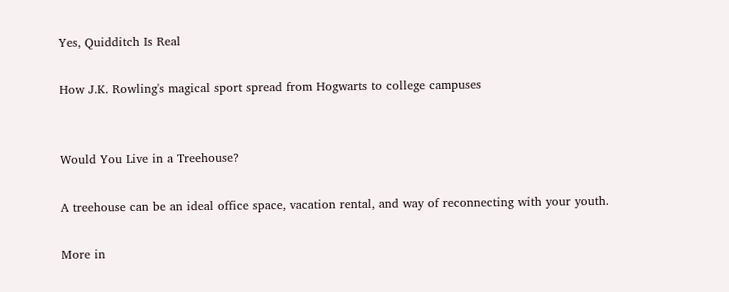Yes, Quidditch Is Real

How J.K. Rowling's magical sport spread from Hogwarts to college campuses


Would You Live in a Treehouse?

A treehouse can be an ideal office space, vacation rental, and way of reconnecting with your youth.

More in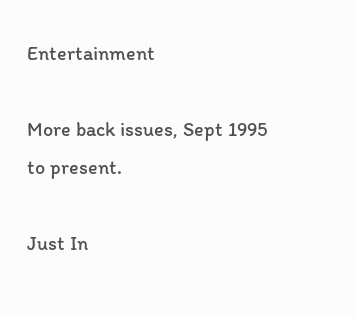Entertainment

More back issues, Sept 1995 to present.

Just In